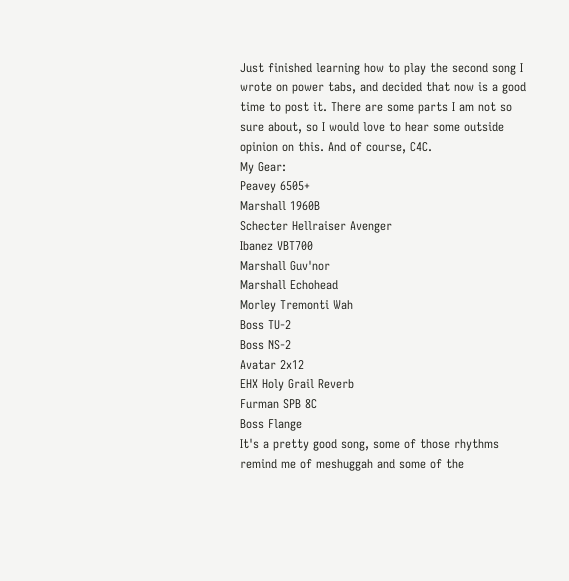Just finished learning how to play the second song I wrote on power tabs, and decided that now is a good time to post it. There are some parts I am not so sure about, so I would love to hear some outside opinion on this. And of course, C4C.
My Gear:
Peavey 6505+
Marshall 1960B
Schecter Hellraiser Avenger
Ibanez VBT700
Marshall Guv'nor
Marshall Echohead
Morley Tremonti Wah
Boss TU-2
Boss NS-2
Avatar 2x12
EHX Holy Grail Reverb
Furman SPB 8C
Boss Flange
It's a pretty good song, some of those rhythms remind me of meshuggah and some of the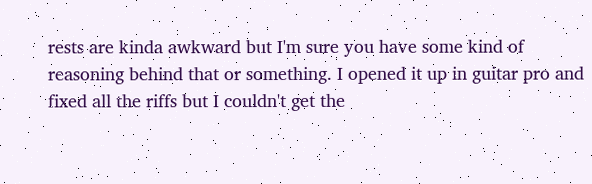rests are kinda awkward but I'm sure you have some kind of reasoning behind that or something. I opened it up in guitar pro and fixed all the riffs but I couldn't get the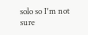solo so I'm not sure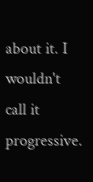about it. I wouldn't call it progressive.